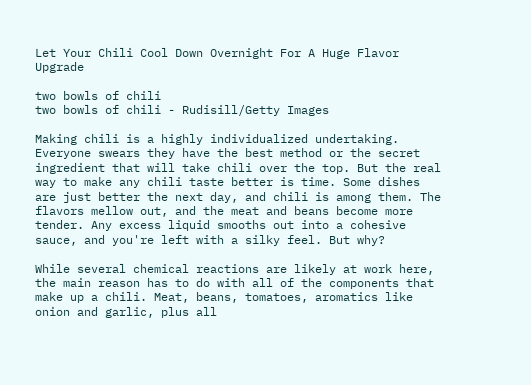Let Your Chili Cool Down Overnight For A Huge Flavor Upgrade

two bowls of chili
two bowls of chili - Rudisill/Getty Images

Making chili is a highly individualized undertaking. Everyone swears they have the best method or the secret ingredient that will take chili over the top. But the real way to make any chili taste better is time. Some dishes are just better the next day, and chili is among them. The flavors mellow out, and the meat and beans become more tender. Any excess liquid smooths out into a cohesive sauce, and you're left with a silky feel. But why?

While several chemical reactions are likely at work here, the main reason has to do with all of the components that make up a chili. Meat, beans, tomatoes, aromatics like onion and garlic, plus all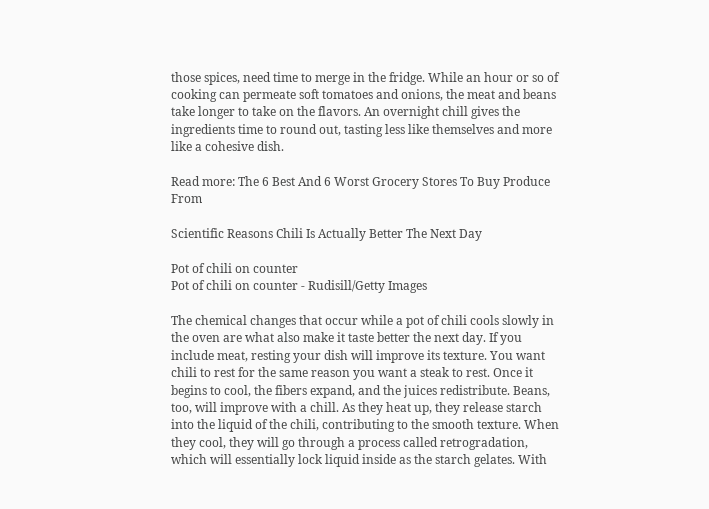those spices, need time to merge in the fridge. While an hour or so of cooking can permeate soft tomatoes and onions, the meat and beans take longer to take on the flavors. An overnight chill gives the ingredients time to round out, tasting less like themselves and more like a cohesive dish.

Read more: The 6 Best And 6 Worst Grocery Stores To Buy Produce From

Scientific Reasons Chili Is Actually Better The Next Day

Pot of chili on counter
Pot of chili on counter - Rudisill/Getty Images

The chemical changes that occur while a pot of chili cools slowly in the oven are what also make it taste better the next day. If you include meat, resting your dish will improve its texture. You want chili to rest for the same reason you want a steak to rest. Once it begins to cool, the fibers expand, and the juices redistribute. Beans, too, will improve with a chill. As they heat up, they release starch into the liquid of the chili, contributing to the smooth texture. When they cool, they will go through a process called retrogradation, which will essentially lock liquid inside as the starch gelates. With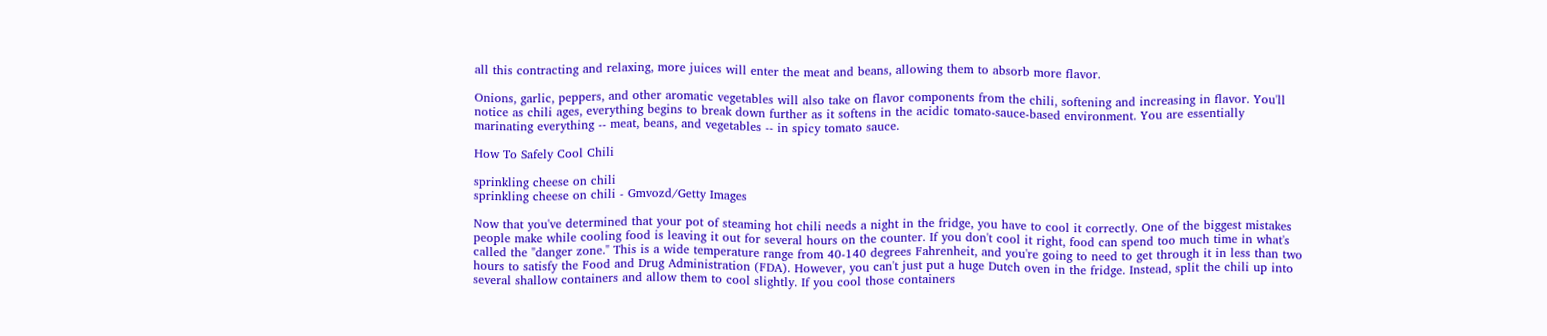all this contracting and relaxing, more juices will enter the meat and beans, allowing them to absorb more flavor.

Onions, garlic, peppers, and other aromatic vegetables will also take on flavor components from the chili, softening and increasing in flavor. You'll notice as chili ages, everything begins to break down further as it softens in the acidic tomato-sauce-based environment. You are essentially marinating everything -- meat, beans, and vegetables -- in spicy tomato sauce.

How To Safely Cool Chili

sprinkling cheese on chili
sprinkling cheese on chili - Gmvozd/Getty Images

Now that you've determined that your pot of steaming hot chili needs a night in the fridge, you have to cool it correctly. One of the biggest mistakes people make while cooling food is leaving it out for several hours on the counter. If you don't cool it right, food can spend too much time in what's called the "danger zone." This is a wide temperature range from 40-140 degrees Fahrenheit, and you're going to need to get through it in less than two hours to satisfy the Food and Drug Administration (FDA). However, you can't just put a huge Dutch oven in the fridge. Instead, split the chili up into several shallow containers and allow them to cool slightly. If you cool those containers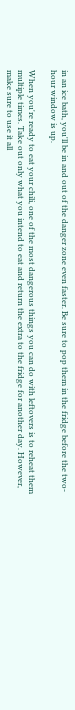in an ice bath, you'll be in and out of the danger zone even faster. Be sure to pop them in the fridge before the two-hour window is up.

When you're ready to eat your chili, one of the most dangerous things you can do with leftovers is to reheat them multiple times. Take out only what you intend to eat and return the extra to the fridge for another day. However, make sure to use it all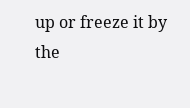up or freeze it by the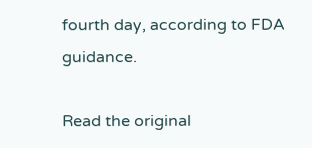fourth day, according to FDA guidance.

Read the original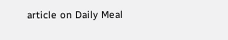article on Daily Meal